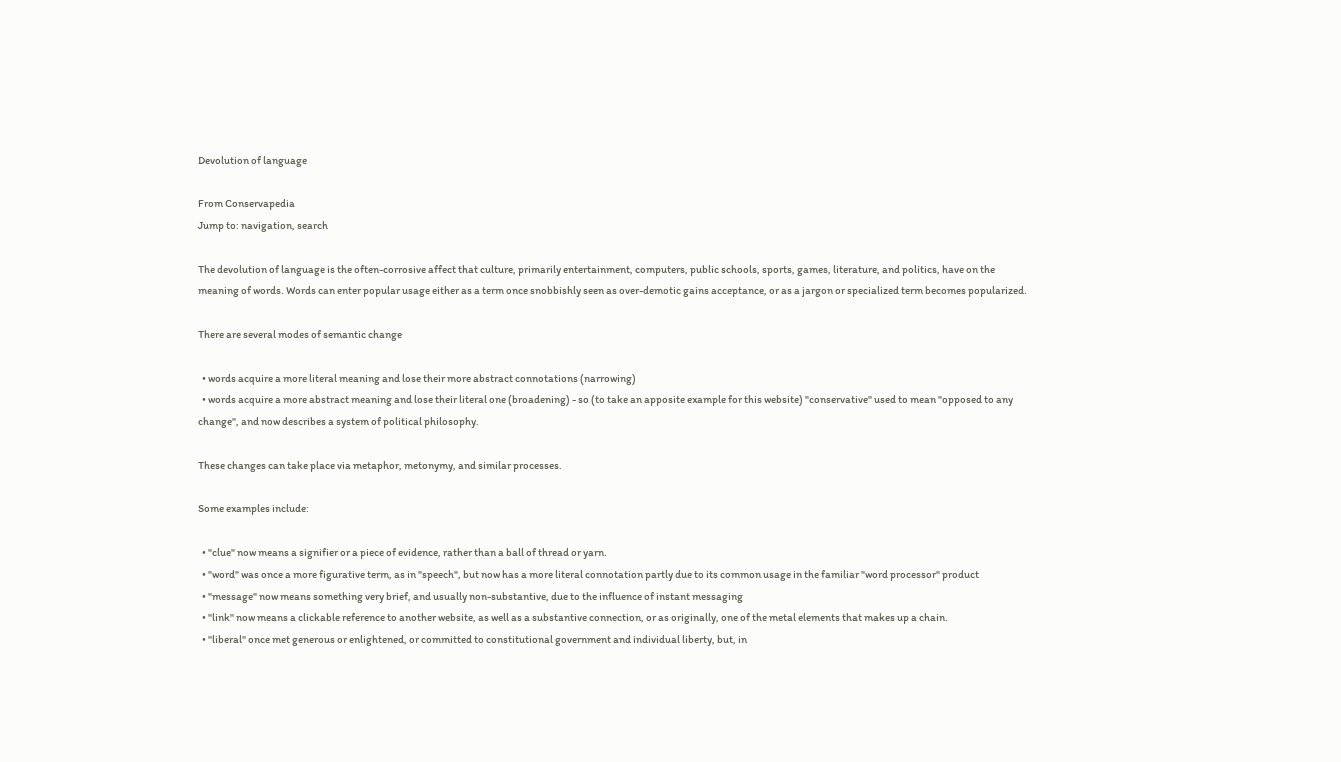Devolution of language

From Conservapedia
Jump to: navigation, search

The devolution of language is the often-corrosive affect that culture, primarily entertainment, computers, public schools, sports, games, literature, and politics, have on the meaning of words. Words can enter popular usage either as a term once snobbishly seen as over-demotic gains acceptance, or as a jargon or specialized term becomes popularized.

There are several modes of semantic change

  • words acquire a more literal meaning and lose their more abstract connotations (narrowing)
  • words acquire a more abstract meaning and lose their literal one (broadening) - so (to take an apposite example for this website) "conservative" used to mean "opposed to any change", and now describes a system of political philosophy.

These changes can take place via metaphor, metonymy, and similar processes.

Some examples include:

  • "clue" now means a signifier or a piece of evidence, rather than a ball of thread or yarn.
  • "word" was once a more figurative term, as in "speech", but now has a more literal connotation partly due to its common usage in the familiar "word processor" product
  • "message" now means something very brief, and usually non-substantive, due to the influence of instant messaging
  • "link" now means a clickable reference to another website, as well as a substantive connection, or as originally, one of the metal elements that makes up a chain.
  • "liberal" once met generous or enlightened, or committed to constitutional government and individual liberty, but, in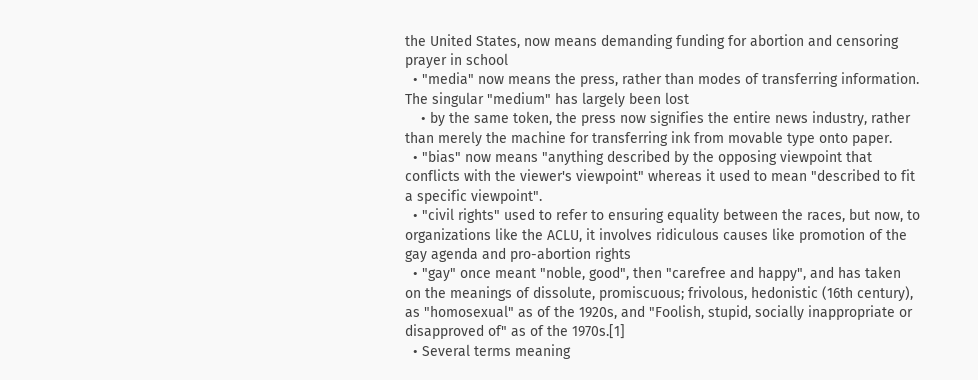the United States, now means demanding funding for abortion and censoring prayer in school
  • "media" now means the press, rather than modes of transferring information. The singular "medium" has largely been lost
    • by the same token, the press now signifies the entire news industry, rather than merely the machine for transferring ink from movable type onto paper.
  • "bias" now means "anything described by the opposing viewpoint that conflicts with the viewer's viewpoint" whereas it used to mean "described to fit a specific viewpoint".
  • "civil rights" used to refer to ensuring equality between the races, but now, to organizations like the ACLU, it involves ridiculous causes like promotion of the gay agenda and pro-abortion rights
  • "gay" once meant "noble, good", then "carefree and happy", and has taken on the meanings of dissolute, promiscuous; frivolous, hedonistic (16th century), as "homosexual" as of the 1920s, and "Foolish, stupid, socially inappropriate or disapproved of" as of the 1970s.[1]
  • Several terms meaning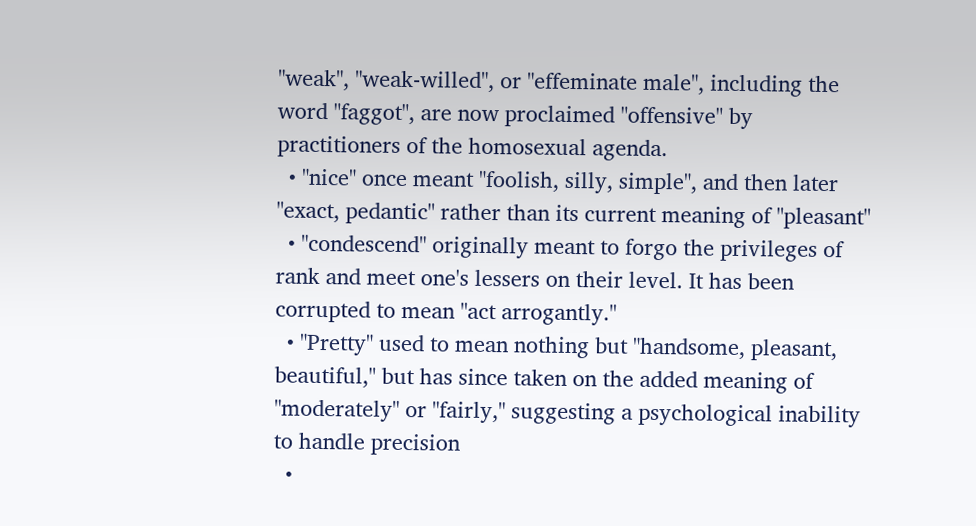"weak", "weak-willed", or "effeminate male", including the word "faggot", are now proclaimed "offensive" by practitioners of the homosexual agenda.
  • "nice" once meant "foolish, silly, simple", and then later "exact, pedantic" rather than its current meaning of "pleasant"
  • "condescend" originally meant to forgo the privileges of rank and meet one's lessers on their level. It has been corrupted to mean "act arrogantly."
  • "Pretty" used to mean nothing but "handsome, pleasant, beautiful," but has since taken on the added meaning of "moderately" or "fairly," suggesting a psychological inability to handle precision
  •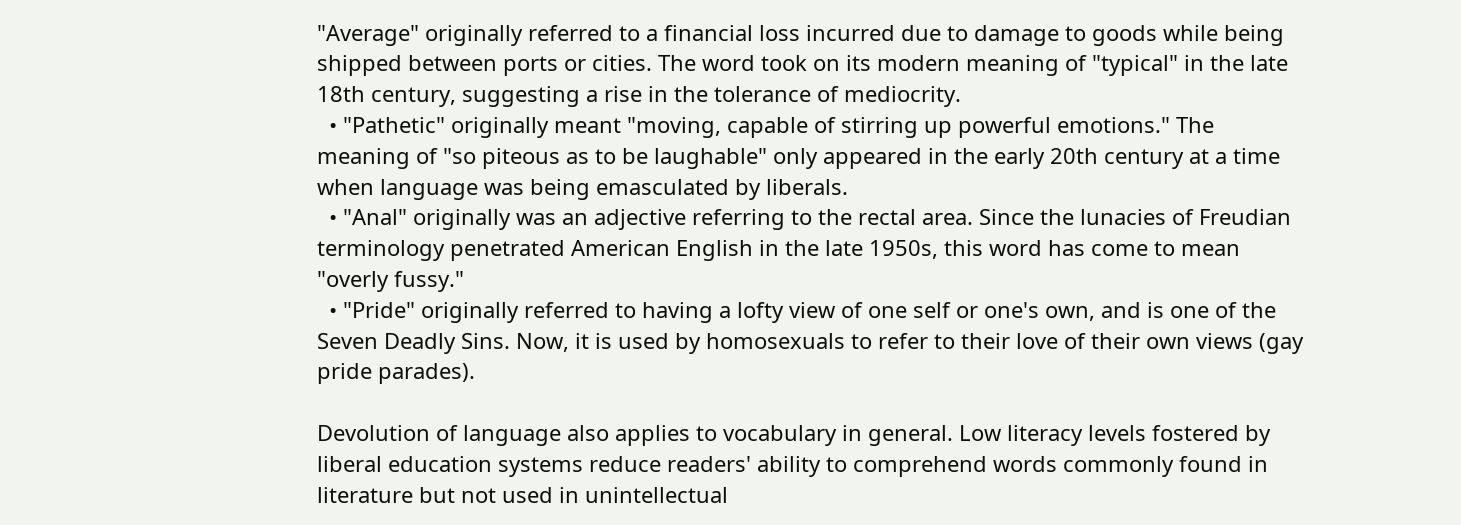"Average" originally referred to a financial loss incurred due to damage to goods while being shipped between ports or cities. The word took on its modern meaning of "typical" in the late 18th century, suggesting a rise in the tolerance of mediocrity.
  • "Pathetic" originally meant "moving, capable of stirring up powerful emotions." The meaning of "so piteous as to be laughable" only appeared in the early 20th century at a time when language was being emasculated by liberals.
  • "Anal" originally was an adjective referring to the rectal area. Since the lunacies of Freudian terminology penetrated American English in the late 1950s, this word has come to mean "overly fussy."
  • "Pride" originally referred to having a lofty view of one self or one's own, and is one of the Seven Deadly Sins. Now, it is used by homosexuals to refer to their love of their own views (gay pride parades).

Devolution of language also applies to vocabulary in general. Low literacy levels fostered by liberal education systems reduce readers' ability to comprehend words commonly found in literature but not used in unintellectual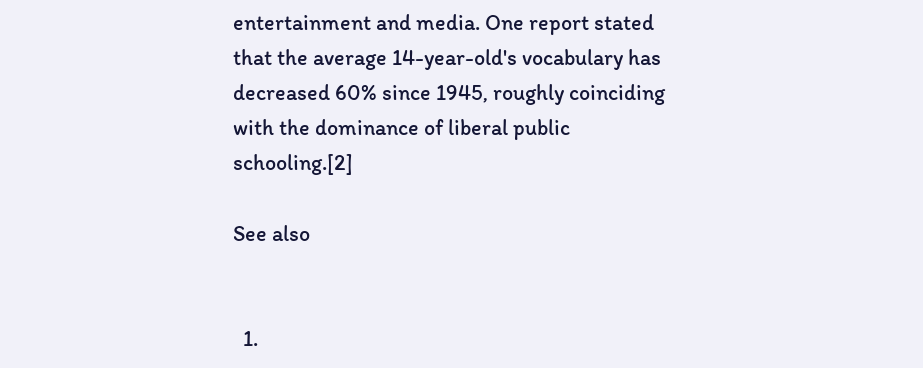entertainment and media. One report stated that the average 14-year-old's vocabulary has decreased 60% since 1945, roughly coinciding with the dominance of liberal public schooling.[2]

See also


  1.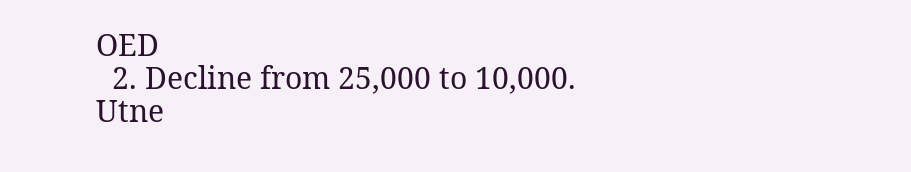OED
  2. Decline from 25,000 to 10,000. Utne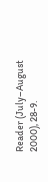Reader (July–August 2000), 28-9.